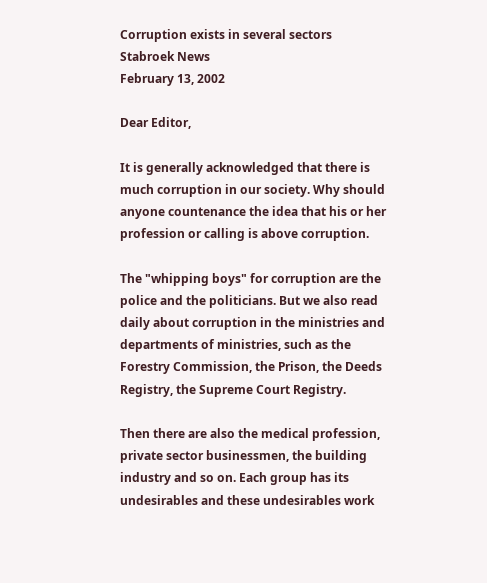Corruption exists in several sectors
Stabroek News
February 13, 2002

Dear Editor,

It is generally acknowledged that there is much corruption in our society. Why should anyone countenance the idea that his or her profession or calling is above corruption.

The "whipping boys" for corruption are the police and the politicians. But we also read daily about corruption in the ministries and departments of ministries, such as the Forestry Commission, the Prison, the Deeds Registry, the Supreme Court Registry.

Then there are also the medical profession, private sector businessmen, the building industry and so on. Each group has its undesirables and these undesirables work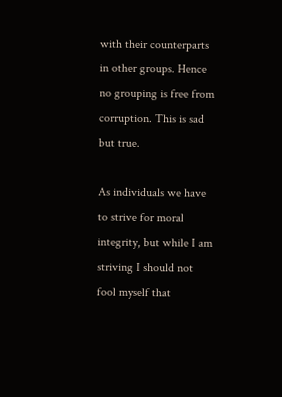with their counterparts in other groups. Hence no grouping is free from corruption. This is sad but true.

As individuals we have to strive for moral integrity, but while I am striving I should not fool myself that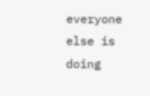everyone else is doing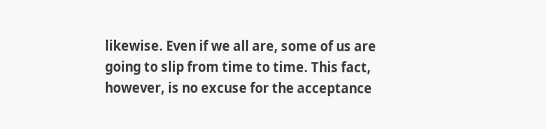likewise. Even if we all are, some of us are going to slip from time to time. This fact, however, is no excuse for the acceptance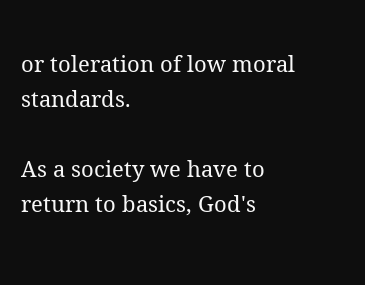or toleration of low moral standards.

As a society we have to return to basics, God's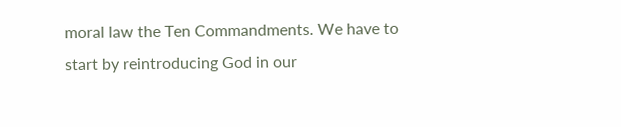moral law the Ten Commandments. We have to start by reintroducing God in our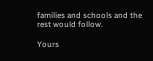families and schools and the rest would follow.

Yours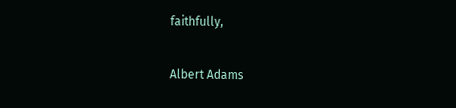faithfully,

Albert Adams